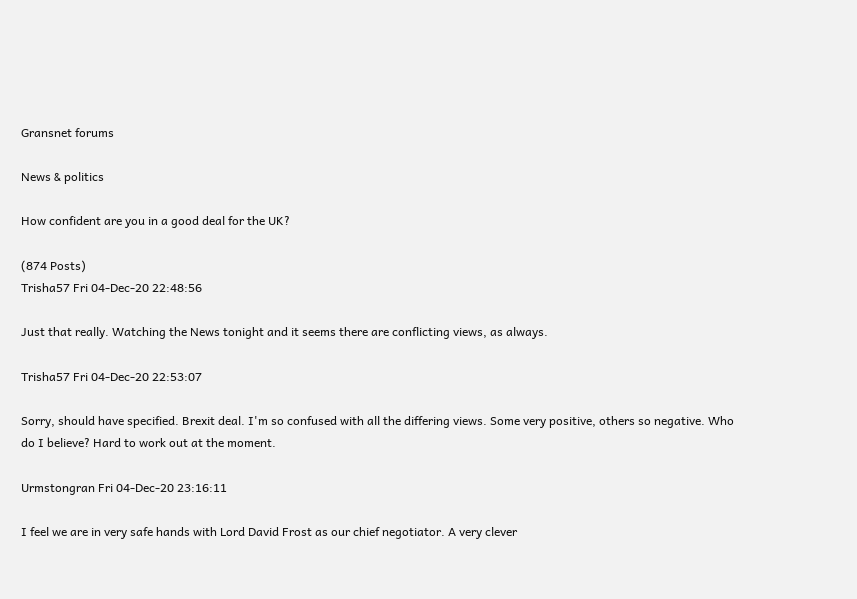Gransnet forums

News & politics

How confident are you in a good deal for the UK?

(874 Posts)
Trisha57 Fri 04-Dec-20 22:48:56

Just that really. Watching the News tonight and it seems there are conflicting views, as always.

Trisha57 Fri 04-Dec-20 22:53:07

Sorry, should have specified. Brexit deal. I'm so confused with all the differing views. Some very positive, others so negative. Who do I believe? Hard to work out at the moment.

Urmstongran Fri 04-Dec-20 23:16:11

I feel we are in very safe hands with Lord David Frost as our chief negotiator. A very clever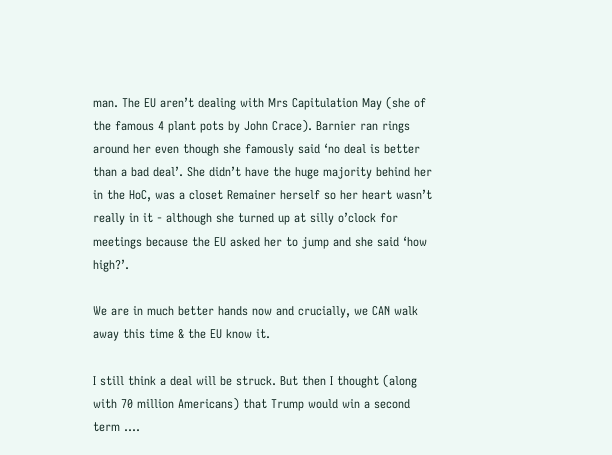man. The EU aren’t dealing with Mrs Capitulation May (she of the famous 4 plant pots by John Crace). Barnier ran rings around her even though she famously said ‘no deal is better than a bad deal’. She didn’t have the huge majority behind her in the HoC, was a closet Remainer herself so her heart wasn’t really in it - although she turned up at silly o’clock for meetings because the EU asked her to jump and she said ‘how high?’.

We are in much better hands now and crucially, we CAN walk away this time & the EU know it.

I still think a deal will be struck. But then I thought (along with 70 million Americans) that Trump would win a second term ....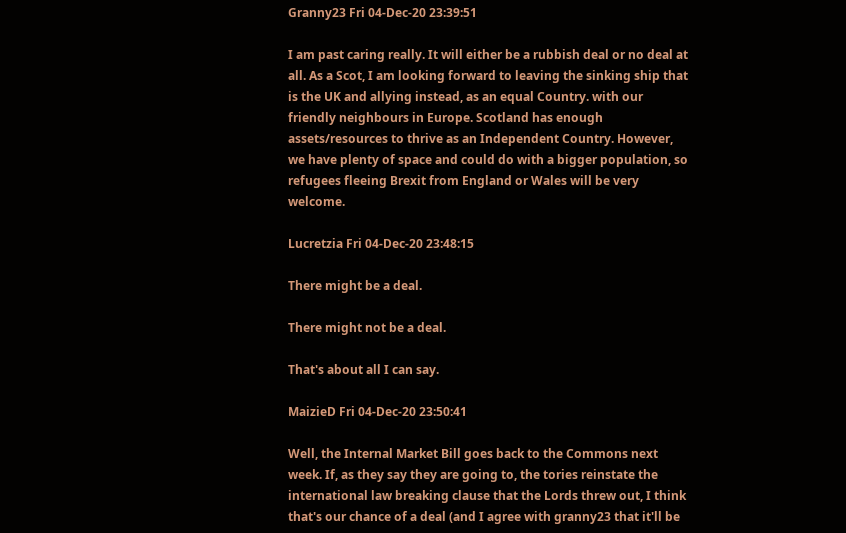Granny23 Fri 04-Dec-20 23:39:51

I am past caring really. It will either be a rubbish deal or no deal at all. As a Scot, I am looking forward to leaving the sinking ship that is the UK and allying instead, as an equal Country. with our friendly neighbours in Europe. Scotland has enough assets/resources to thrive as an Independent Country. However, we have plenty of space and could do with a bigger population, so refugees fleeing Brexit from England or Wales will be very welcome.

Lucretzia Fri 04-Dec-20 23:48:15

There might be a deal.

There might not be a deal.

That's about all I can say.

MaizieD Fri 04-Dec-20 23:50:41

Well, the Internal Market Bill goes back to the Commons next week. If, as they say they are going to, the tories reinstate the international law breaking clause that the Lords threw out, I think that's our chance of a deal (and I agree with granny23 that it'll be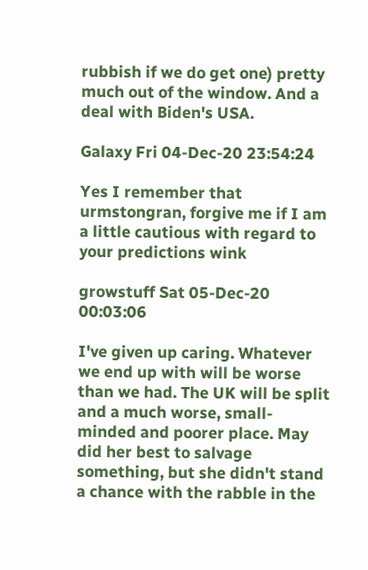rubbish if we do get one) pretty much out of the window. And a deal with Biden's USA.

Galaxy Fri 04-Dec-20 23:54:24

Yes I remember that urmstongran, forgive me if I am a little cautious with regard to your predictions wink

growstuff Sat 05-Dec-20 00:03:06

I've given up caring. Whatever we end up with will be worse than we had. The UK will be split and a much worse, small-minded and poorer place. May did her best to salvage something, but she didn't stand a chance with the rabble in the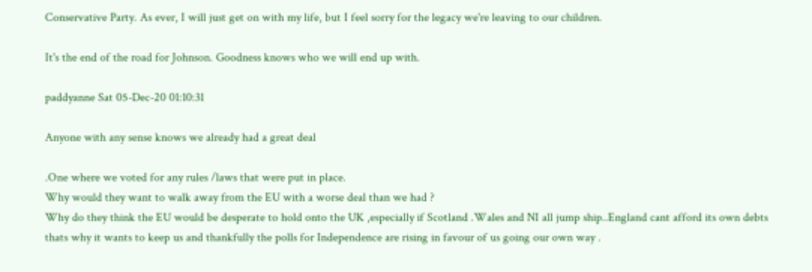Conservative Party. As ever, I will just get on with my life, but I feel sorry for the legacy we're leaving to our children.

It's the end of the road for Johnson. Goodness knows who we will end up with.

paddyanne Sat 05-Dec-20 01:10:31

Anyone with any sense knows we already had a great deal

.One where we voted for any rules /laws that were put in place.
Why would they want to walk away from the EU with a worse deal than we had ?
Why do they think the EU would be desperate to hold onto the UK ,especially if Scotland .Wales and NI all jump ship..England cant afford its own debts thats why it wants to keep us and thankfully the polls for Independence are rising in favour of us going our own way .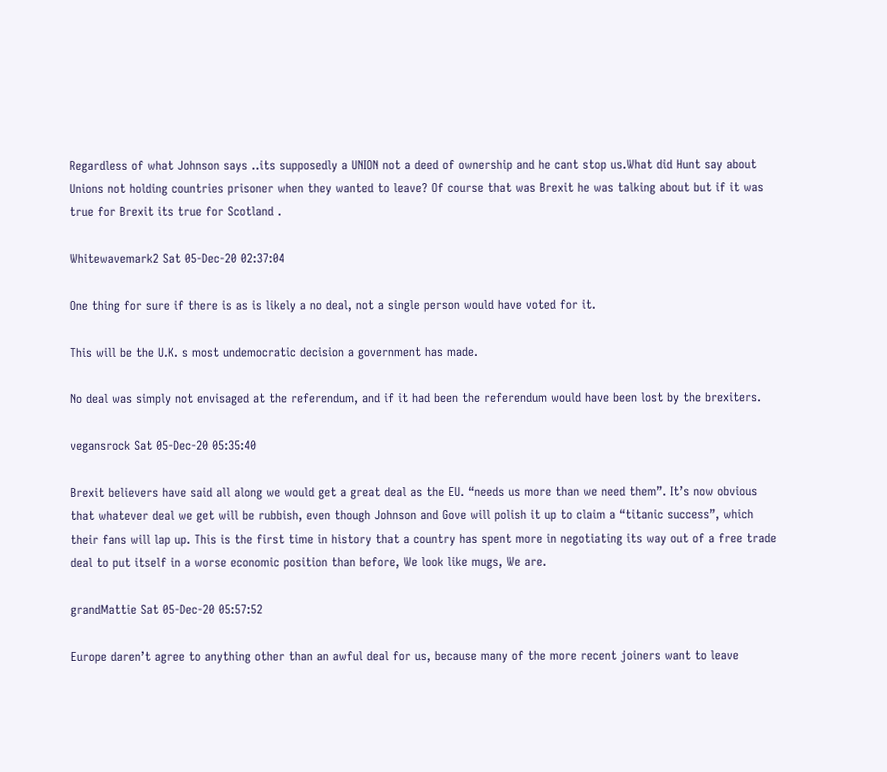Regardless of what Johnson says ..its supposedly a UNION not a deed of ownership and he cant stop us.What did Hunt say about Unions not holding countries prisoner when they wanted to leave? Of course that was Brexit he was talking about but if it was true for Brexit its true for Scotland .

Whitewavemark2 Sat 05-Dec-20 02:37:04

One thing for sure if there is as is likely a no deal, not a single person would have voted for it.

This will be the U.K. s most undemocratic decision a government has made.

No deal was simply not envisaged at the referendum, and if it had been the referendum would have been lost by the brexiters.

vegansrock Sat 05-Dec-20 05:35:40

Brexit believers have said all along we would get a great deal as the EU. “needs us more than we need them”. It’s now obvious that whatever deal we get will be rubbish, even though Johnson and Gove will polish it up to claim a “titanic success”, which their fans will lap up. This is the first time in history that a country has spent more in negotiating its way out of a free trade deal to put itself in a worse economic position than before, We look like mugs, We are.

grandMattie Sat 05-Dec-20 05:57:52

Europe daren’t agree to anything other than an awful deal for us, because many of the more recent joiners want to leave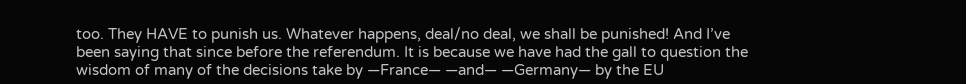too. They HAVE to punish us. Whatever happens, deal/no deal, we shall be punished! And I’ve been saying that since before the referendum. It is because we have had the gall to question the wisdom of many of the decisions take by —France— —and— —Germany— by the EU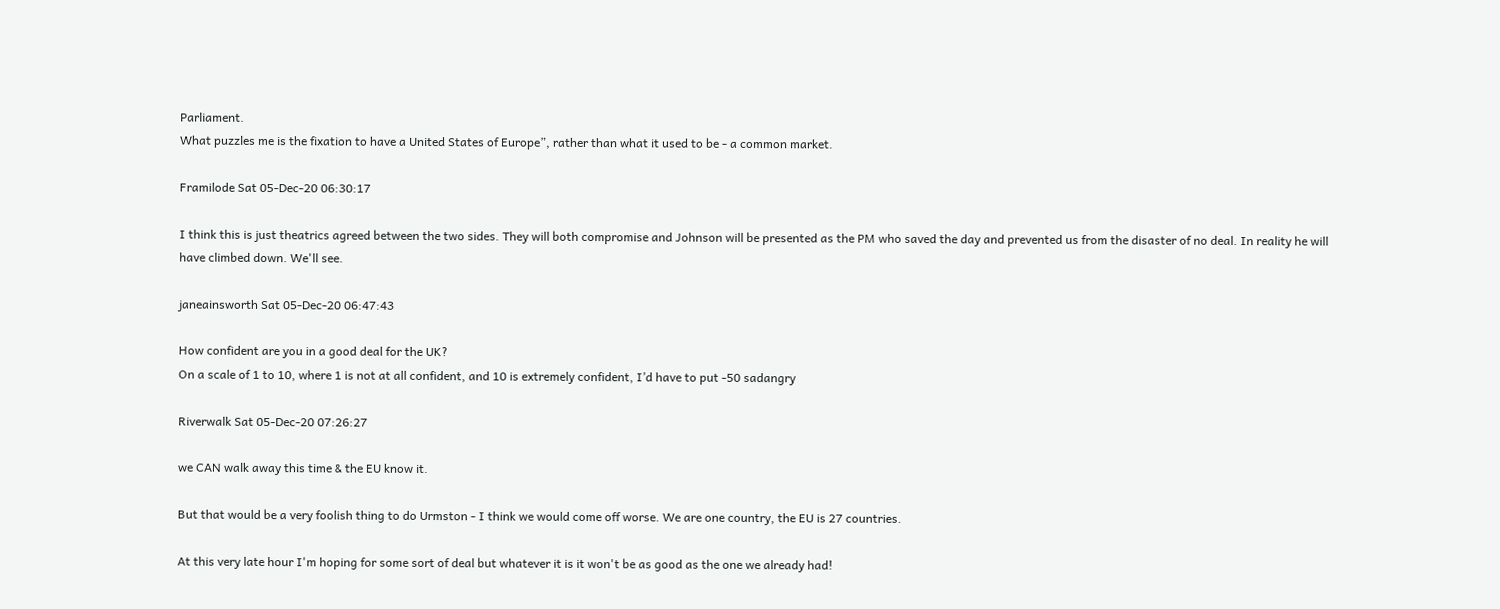Parliament.
What puzzles me is the fixation to have a United States of Europe”, rather than what it used to be - a common market.

Framilode Sat 05-Dec-20 06:30:17

I think this is just theatrics agreed between the two sides. They will both compromise and Johnson will be presented as the PM who saved the day and prevented us from the disaster of no deal. In reality he will have climbed down. We'll see.

janeainsworth Sat 05-Dec-20 06:47:43

How confident are you in a good deal for the UK?
On a scale of 1 to 10, where 1 is not at all confident, and 10 is extremely confident, I’d have to put -50 sadangry

Riverwalk Sat 05-Dec-20 07:26:27

we CAN walk away this time & the EU know it.

But that would be a very foolish thing to do Urmston - I think we would come off worse. We are one country, the EU is 27 countries.

At this very late hour I'm hoping for some sort of deal but whatever it is it won't be as good as the one we already had!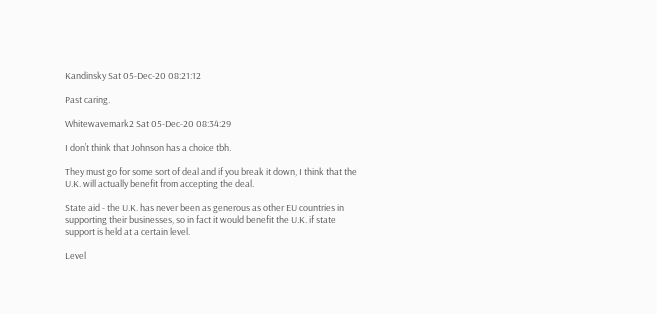Kandinsky Sat 05-Dec-20 08:21:12

Past caring.

Whitewavemark2 Sat 05-Dec-20 08:34:29

I don’t think that Johnson has a choice tbh.

They must go for some sort of deal and if you break it down, I think that the U.K. will actually benefit from accepting the deal.

State aid - the U.K. has never been as generous as other EU countries in supporting their businesses, so in fact it would benefit the U.K. if state support is held at a certain level.

Level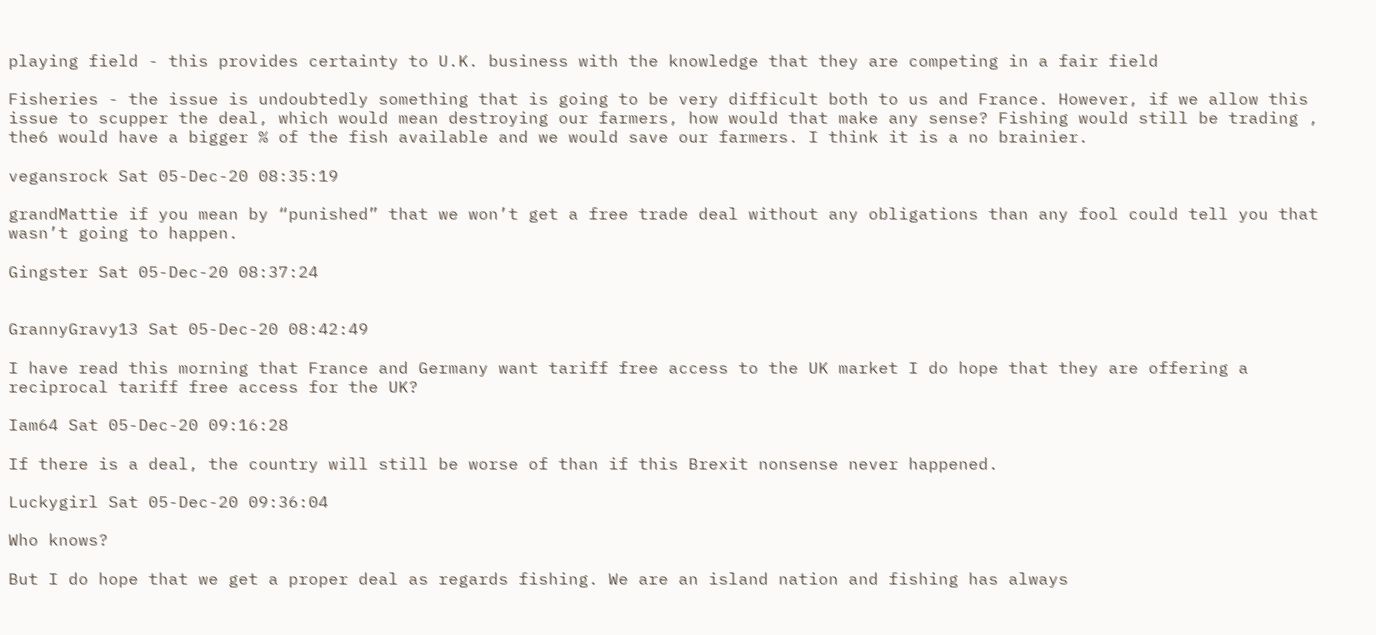playing field - this provides certainty to U.K. business with the knowledge that they are competing in a fair field

Fisheries - the issue is undoubtedly something that is going to be very difficult both to us and France. However, if we allow this issue to scupper the deal, which would mean destroying our farmers, how would that make any sense? Fishing would still be trading , the6 would have a bigger % of the fish available and we would save our farmers. I think it is a no brainier.

vegansrock Sat 05-Dec-20 08:35:19

grandMattie if you mean by “punished” that we won’t get a free trade deal without any obligations than any fool could tell you that wasn’t going to happen.

Gingster Sat 05-Dec-20 08:37:24


GrannyGravy13 Sat 05-Dec-20 08:42:49

I have read this morning that France and Germany want tariff free access to the UK market I do hope that they are offering a reciprocal tariff free access for the UK?

Iam64 Sat 05-Dec-20 09:16:28

If there is a deal, the country will still be worse of than if this Brexit nonsense never happened.

Luckygirl Sat 05-Dec-20 09:36:04

Who knows?

But I do hope that we get a proper deal as regards fishing. We are an island nation and fishing has always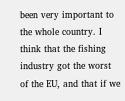been very important to the whole country. I think that the fishing industry got the worst of the EU, and that if we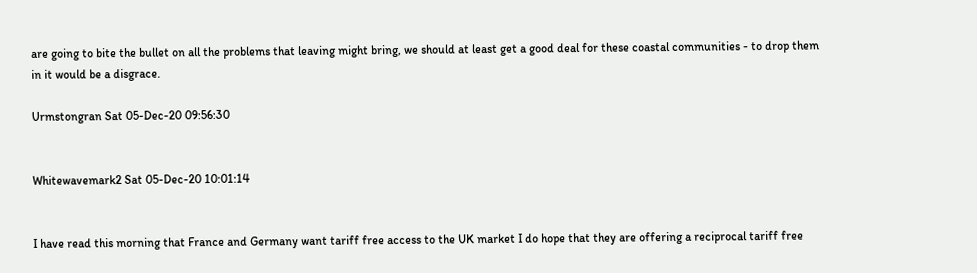are going to bite the bullet on all the problems that leaving might bring, we should at least get a good deal for these coastal communities - to drop them in it would be a disgrace.

Urmstongran Sat 05-Dec-20 09:56:30


Whitewavemark2 Sat 05-Dec-20 10:01:14


I have read this morning that France and Germany want tariff free access to the UK market I do hope that they are offering a reciprocal tariff free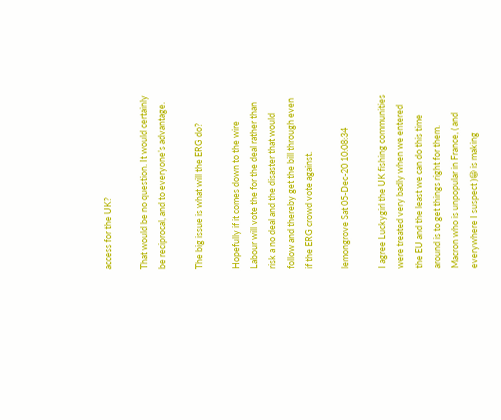access for the UK?

That would be no question. It would certainly be reciprocal, and to everyone’s advantage.

The big issue is what will the ERG do?

Hopefully if it comes down to the wire Labour will vote the for the deal rather than risk a no deal and the disaster that would follow and thereby get the bill through even if the ERG crowd vote against.

lemongrove Sat 05-Dec-20 10:08:34

I agree Luckygirl the UK fishing communities were treated very badly when we entered the EU and the least we can do this time around is to get things right for them.
Macron who is unpopular in France, ( and everywhere I suspect )😁 is making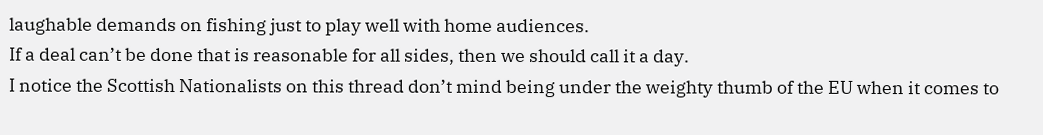laughable demands on fishing just to play well with home audiences.
If a deal can’t be done that is reasonable for all sides, then we should call it a day.
I notice the Scottish Nationalists on this thread don’t mind being under the weighty thumb of the EU when it comes to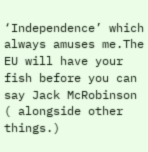‘Independence’ which always amuses me.The EU will have your fish before you can say Jack McRobinson ( alongside other things.)